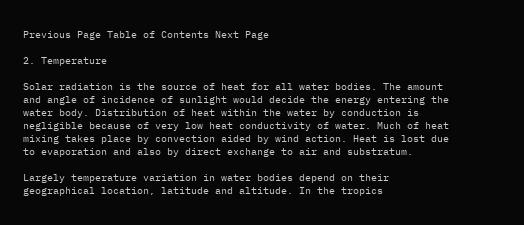Previous Page Table of Contents Next Page

2. Temperature

Solar radiation is the source of heat for all water bodies. The amount and angle of incidence of sunlight would decide the energy entering the water body. Distribution of heat within the water by conduction is negligible because of very low heat conductivity of water. Much of heat mixing takes place by convection aided by wind action. Heat is lost due to evaporation and also by direct exchange to air and substratum.

Largely temperature variation in water bodies depend on their geographical location, latitude and altitude. In the tropics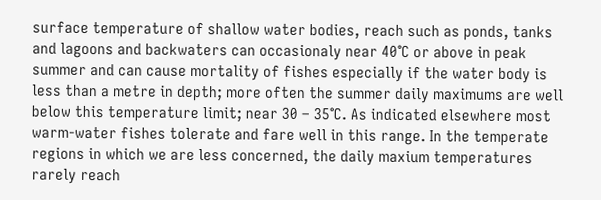surface temperature of shallow water bodies, reach such as ponds, tanks and lagoons and backwaters can occasionaly near 40°C or above in peak summer and can cause mortality of fishes especially if the water body is less than a metre in depth; more often the summer daily maximums are well below this temperature limit; near 30 – 35°C. As indicated elsewhere most warm-water fishes tolerate and fare well in this range. In the temperate regions in which we are less concerned, the daily maxium temperatures rarely reach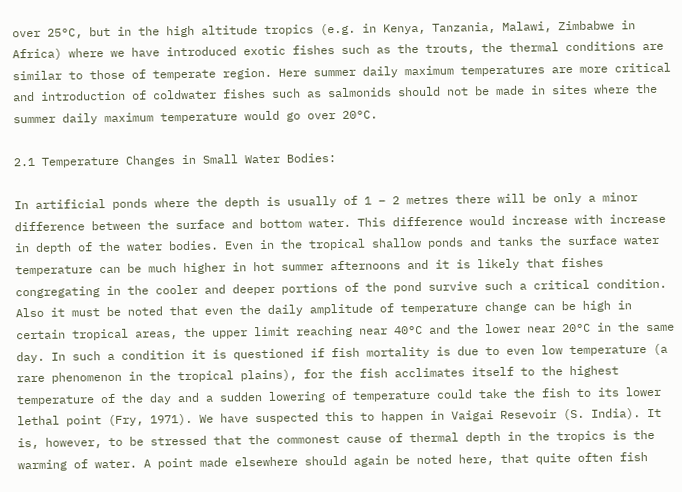over 25°C, but in the high altitude tropics (e.g. in Kenya, Tanzania, Malawi, Zimbabwe in Africa) where we have introduced exotic fishes such as the trouts, the thermal conditions are similar to those of temperate region. Here summer daily maximum temperatures are more critical and introduction of coldwater fishes such as salmonids should not be made in sites where the summer daily maximum temperature would go over 20°C.

2.1 Temperature Changes in Small Water Bodies:

In artificial ponds where the depth is usually of 1 – 2 metres there will be only a minor difference between the surface and bottom water. This difference would increase with increase in depth of the water bodies. Even in the tropical shallow ponds and tanks the surface water temperature can be much higher in hot summer afternoons and it is likely that fishes congregating in the cooler and deeper portions of the pond survive such a critical condition. Also it must be noted that even the daily amplitude of temperature change can be high in certain tropical areas, the upper limit reaching near 40°C and the lower near 20°C in the same day. In such a condition it is questioned if fish mortality is due to even low temperature (a rare phenomenon in the tropical plains), for the fish acclimates itself to the highest temperature of the day and a sudden lowering of temperature could take the fish to its lower lethal point (Fry, 1971). We have suspected this to happen in Vaigai Resevoir (S. India). It is, however, to be stressed that the commonest cause of thermal depth in the tropics is the warming of water. A point made elsewhere should again be noted here, that quite often fish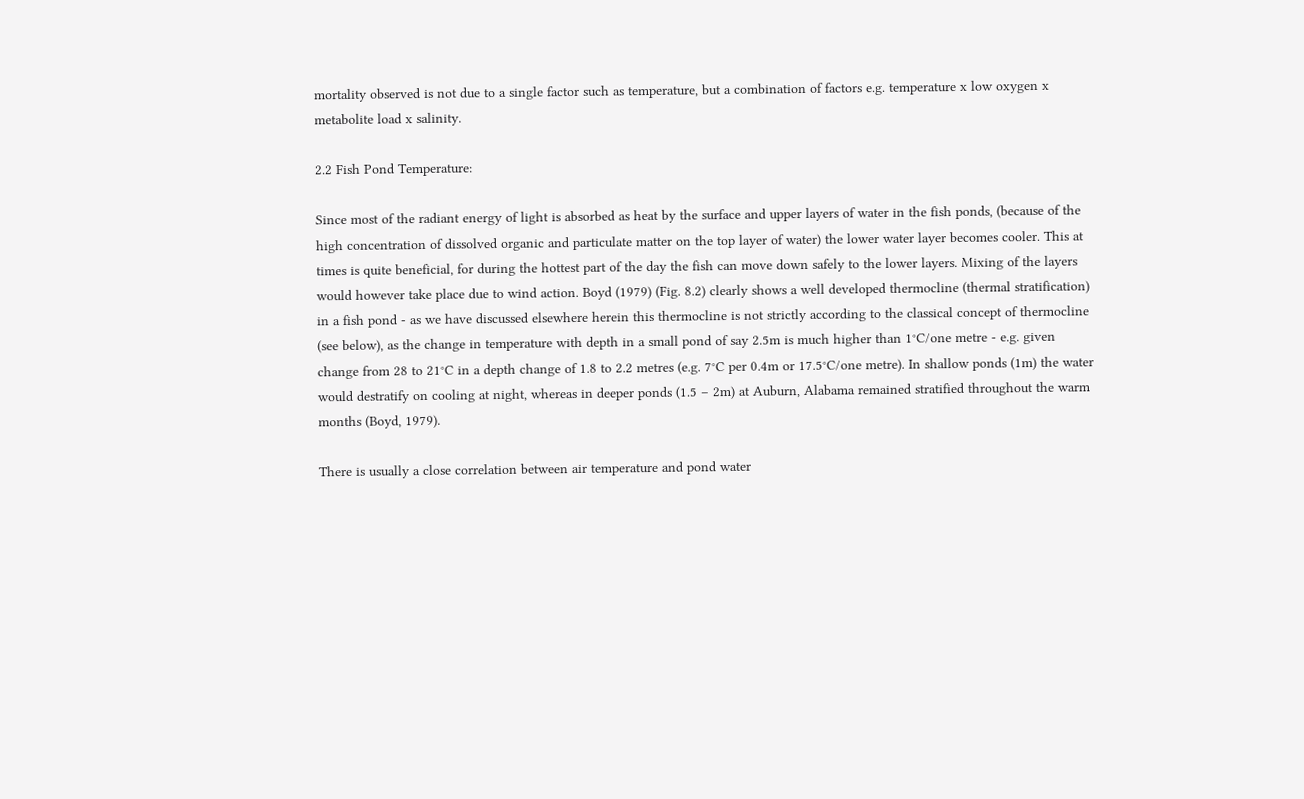mortality observed is not due to a single factor such as temperature, but a combination of factors e.g. temperature x low oxygen x metabolite load x salinity.

2.2 Fish Pond Temperature:

Since most of the radiant energy of light is absorbed as heat by the surface and upper layers of water in the fish ponds, (because of the high concentration of dissolved organic and particulate matter on the top layer of water) the lower water layer becomes cooler. This at times is quite beneficial, for during the hottest part of the day the fish can move down safely to the lower layers. Mixing of the layers would however take place due to wind action. Boyd (1979) (Fig. 8.2) clearly shows a well developed thermocline (thermal stratification) in a fish pond - as we have discussed elsewhere herein this thermocline is not strictly according to the classical concept of thermocline (see below), as the change in temperature with depth in a small pond of say 2.5m is much higher than 1°C/one metre - e.g. given change from 28 to 21°C in a depth change of 1.8 to 2.2 metres (e.g. 7°C per 0.4m or 17.5°C/one metre). In shallow ponds (1m) the water would destratify on cooling at night, whereas in deeper ponds (1.5 – 2m) at Auburn, Alabama remained stratified throughout the warm months (Boyd, 1979).

There is usually a close correlation between air temperature and pond water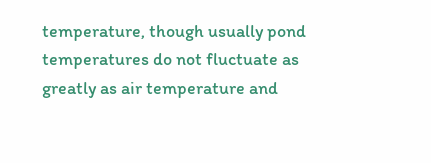temperature, though usually pond temperatures do not fluctuate as greatly as air temperature and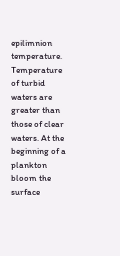epilimnion temperature. Temperature of turbid waters are greater than those of clear waters. At the beginning of a plankton bloom the surface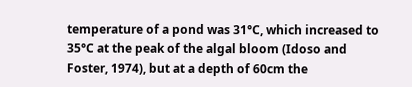temperature of a pond was 31°C, which increased to 35°C at the peak of the algal bloom (Idoso and Foster, 1974), but at a depth of 60cm the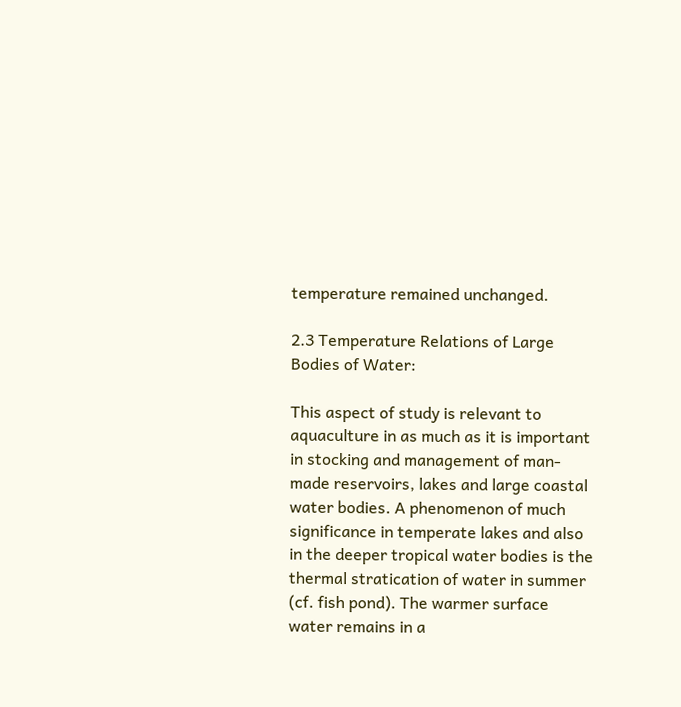temperature remained unchanged.

2.3 Temperature Relations of Large Bodies of Water:

This aspect of study is relevant to aquaculture in as much as it is important in stocking and management of man-made reservoirs, lakes and large coastal water bodies. A phenomenon of much significance in temperate lakes and also in the deeper tropical water bodies is the thermal stratication of water in summer (cf. fish pond). The warmer surface water remains in a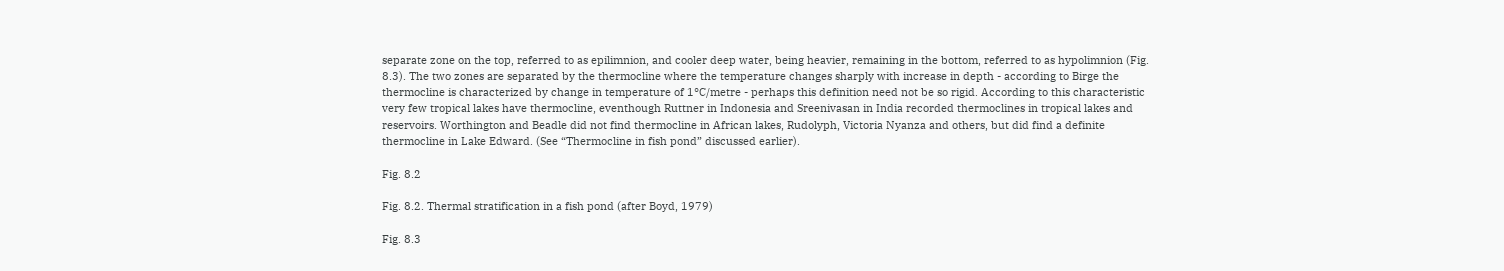separate zone on the top, referred to as epilimnion, and cooler deep water, being heavier, remaining in the bottom, referred to as hypolimnion (Fig. 8.3). The two zones are separated by the thermocline where the temperature changes sharply with increase in depth - according to Birge the thermocline is characterized by change in temperature of 1°C/metre - perhaps this definition need not be so rigid. According to this characteristic very few tropical lakes have thermocline, eventhough Ruttner in Indonesia and Sreenivasan in India recorded thermoclines in tropical lakes and reservoirs. Worthington and Beadle did not find thermocline in African lakes, Rudolyph, Victoria Nyanza and others, but did find a definite thermocline in Lake Edward. (See “Thermocline in fish pond” discussed earlier).

Fig. 8.2

Fig. 8.2. Thermal stratification in a fish pond (after Boyd, 1979)

Fig. 8.3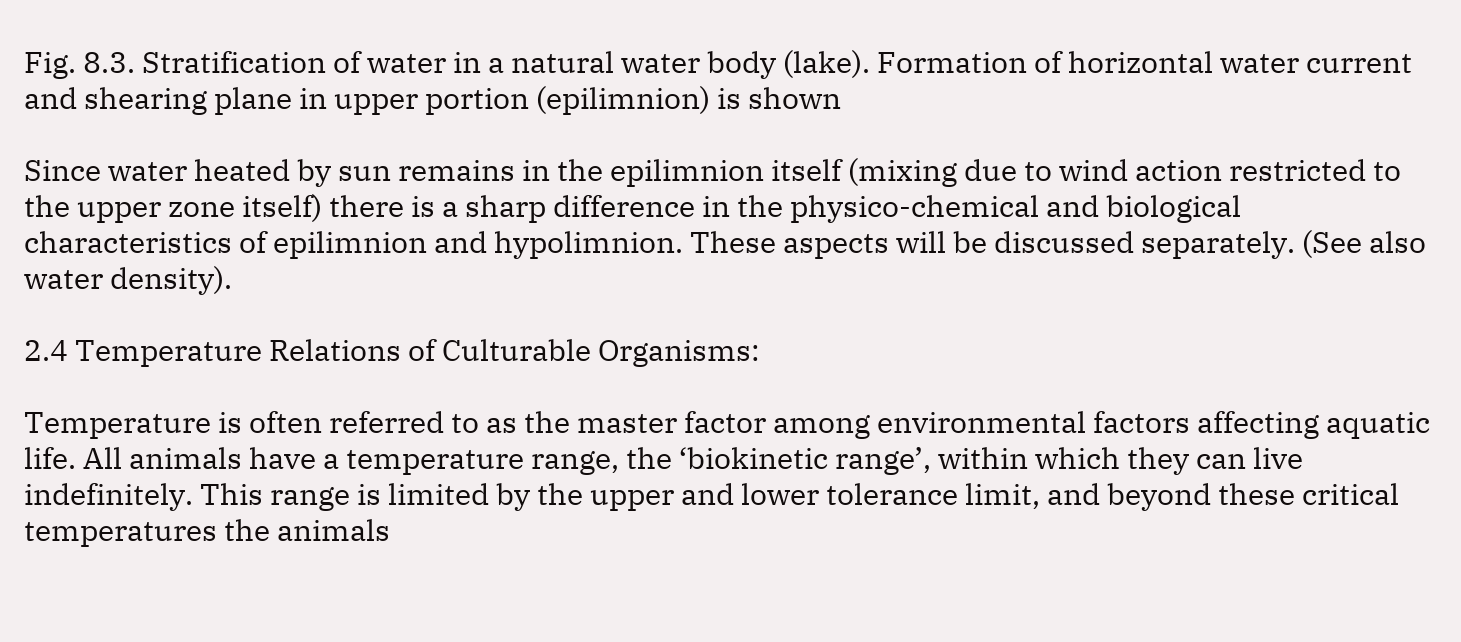Fig. 8.3. Stratification of water in a natural water body (lake). Formation of horizontal water current and shearing plane in upper portion (epilimnion) is shown

Since water heated by sun remains in the epilimnion itself (mixing due to wind action restricted to the upper zone itself) there is a sharp difference in the physico-chemical and biological characteristics of epilimnion and hypolimnion. These aspects will be discussed separately. (See also water density).

2.4 Temperature Relations of Culturable Organisms:

Temperature is often referred to as the master factor among environmental factors affecting aquatic life. All animals have a temperature range, the ‘biokinetic range’, within which they can live indefinitely. This range is limited by the upper and lower tolerance limit, and beyond these critical temperatures the animals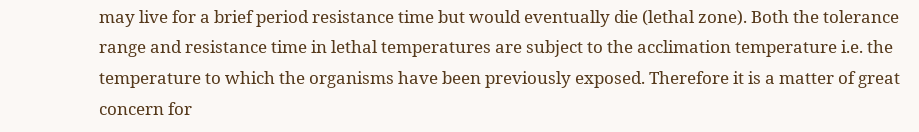may live for a brief period resistance time but would eventually die (lethal zone). Both the tolerance range and resistance time in lethal temperatures are subject to the acclimation temperature i.e. the temperature to which the organisms have been previously exposed. Therefore it is a matter of great concern for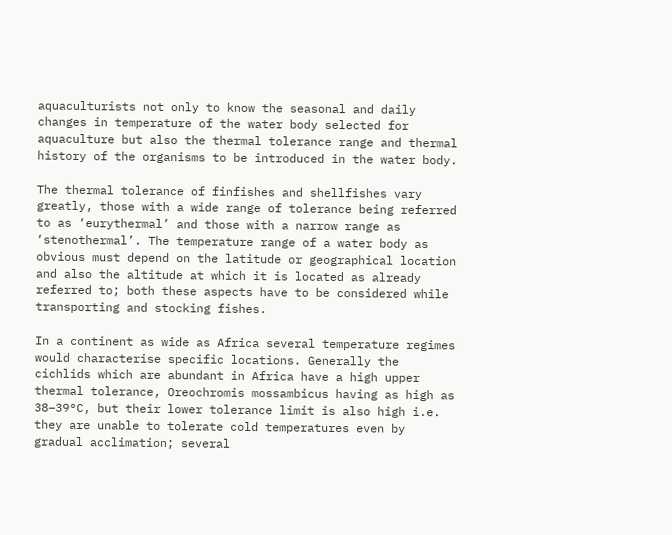aquaculturists not only to know the seasonal and daily changes in temperature of the water body selected for aquaculture but also the thermal tolerance range and thermal history of the organisms to be introduced in the water body.

The thermal tolerance of finfishes and shellfishes vary greatly, those with a wide range of tolerance being referred to as ‘eurythermal’ and those with a narrow range as ‘stenothermal’. The temperature range of a water body as obvious must depend on the latitude or geographical location and also the altitude at which it is located as already referred to; both these aspects have to be considered while transporting and stocking fishes.

In a continent as wide as Africa several temperature regimes would characterise specific locations. Generally the cichlids which are abundant in Africa have a high upper thermal tolerance, Oreochromis mossambicus having as high as 38–39°C, but their lower tolerance limit is also high i.e. they are unable to tolerate cold temperatures even by gradual acclimation; several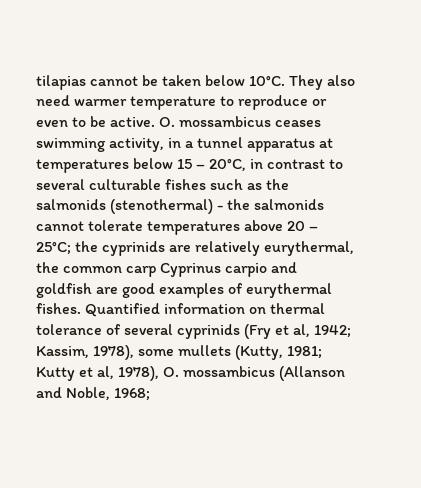tilapias cannot be taken below 10°C. They also need warmer temperature to reproduce or even to be active. O. mossambicus ceases swimming activity, in a tunnel apparatus at temperatures below 15 – 20°C, in contrast to several culturable fishes such as the salmonids (stenothermal) - the salmonids cannot tolerate temperatures above 20 – 25°C; the cyprinids are relatively eurythermal, the common carp Cyprinus carpio and goldfish are good examples of eurythermal fishes. Quantified information on thermal tolerance of several cyprinids (Fry et al, 1942; Kassim, 1978), some mullets (Kutty, 1981; Kutty et al, 1978), O. mossambicus (Allanson and Noble, 1968;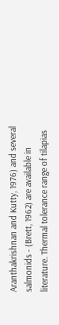Aranthakrishnan and Kutty, 1976) and several salmonids - (Brett, 1962) are available in literature. Thermal tolerance range of tilapias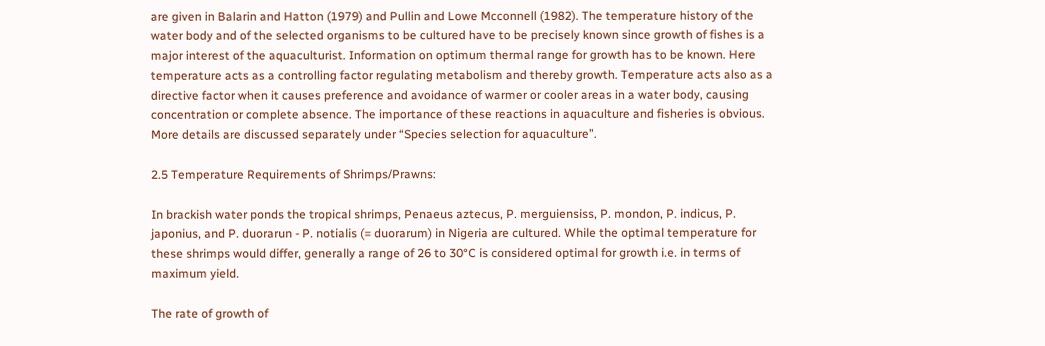are given in Balarin and Hatton (1979) and Pullin and Lowe Mcconnell (1982). The temperature history of the water body and of the selected organisms to be cultured have to be precisely known since growth of fishes is a major interest of the aquaculturist. Information on optimum thermal range for growth has to be known. Here temperature acts as a controlling factor regulating metabolism and thereby growth. Temperature acts also as a directive factor when it causes preference and avoidance of warmer or cooler areas in a water body, causing concentration or complete absence. The importance of these reactions in aquaculture and fisheries is obvious. More details are discussed separately under “Species selection for aquaculture”.

2.5 Temperature Requirements of Shrimps/Prawns:

In brackish water ponds the tropical shrimps, Penaeus aztecus, P. merguiensiss, P. mondon, P. indicus, P. japonius, and P. duorarun - P. notialis (= duorarum) in Nigeria are cultured. While the optimal temperature for these shrimps would differ, generally a range of 26 to 30°C is considered optimal for growth i.e. in terms of maximum yield.

The rate of growth of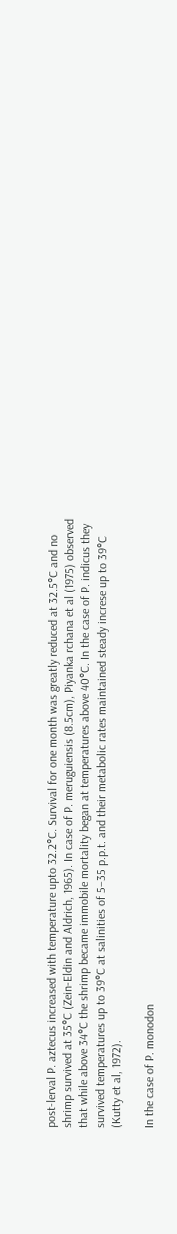post-lerval P. aztecus increased with temperature upto 32.2°C. Survival for one month was greatly reduced at 32.5°C and no shrimp survived at 35°C (Zein-Eldin and Aldrich, 1965). In case of P. meruguiensis (8.5cm), Piyanka rchana et al (1975) observed that while above 34°C the shrimp became immobile mortality began at temperatures above 40°C. In the case of P. indicus they survived temperatures up to 39°C at salinities of 5–35 p.p.t. and their metabolic rates maintained steady increse up to 39°C (Kutty et al, 1972).

In the case of P. monodon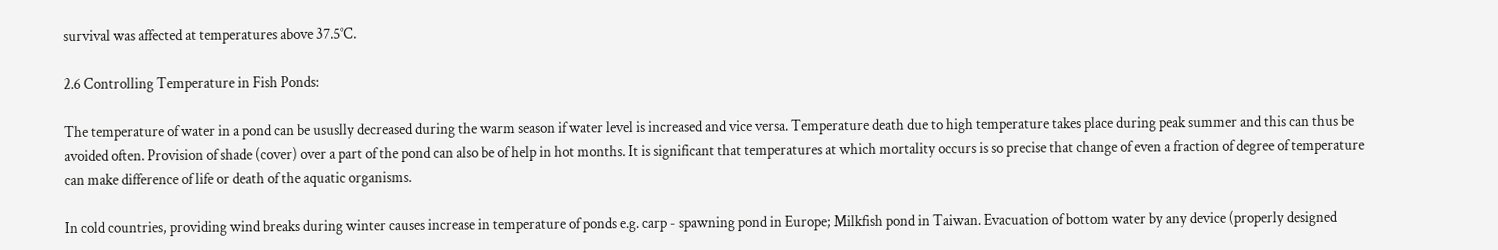survival was affected at temperatures above 37.5°C.

2.6 Controlling Temperature in Fish Ponds:

The temperature of water in a pond can be ususlly decreased during the warm season if water level is increased and vice versa. Temperature death due to high temperature takes place during peak summer and this can thus be avoided often. Provision of shade (cover) over a part of the pond can also be of help in hot months. It is significant that temperatures at which mortality occurs is so precise that change of even a fraction of degree of temperature can make difference of life or death of the aquatic organisms.

In cold countries, providing wind breaks during winter causes increase in temperature of ponds e.g. carp - spawning pond in Europe; Milkfish pond in Taiwan. Evacuation of bottom water by any device (properly designed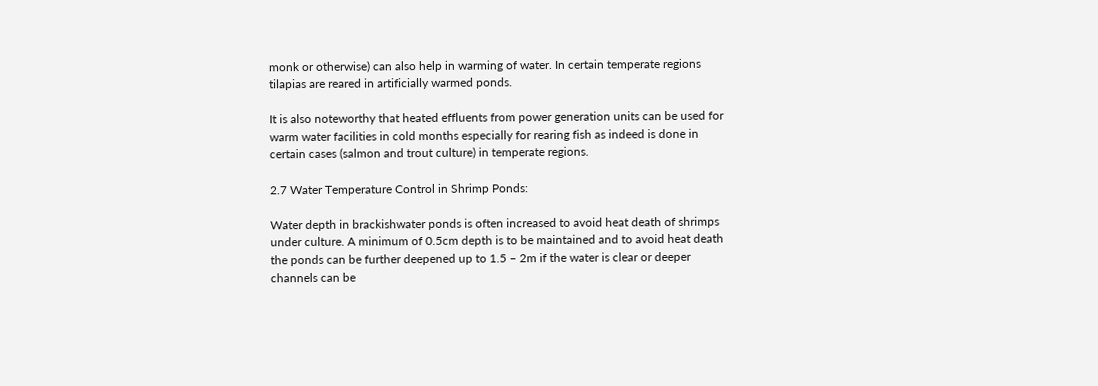monk or otherwise) can also help in warming of water. In certain temperate regions tilapias are reared in artificially warmed ponds.

It is also noteworthy that heated effluents from power generation units can be used for warm water facilities in cold months especially for rearing fish as indeed is done in certain cases (salmon and trout culture) in temperate regions.

2.7 Water Temperature Control in Shrimp Ponds:

Water depth in brackishwater ponds is often increased to avoid heat death of shrimps under culture. A minimum of 0.5cm depth is to be maintained and to avoid heat death the ponds can be further deepened up to 1.5 – 2m if the water is clear or deeper channels can be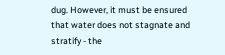dug. However, it must be ensured that water does not stagnate and stratify - the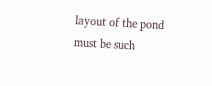layout of the pond must be such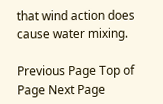that wind action does cause water mixing.

Previous Page Top of Page Next Page